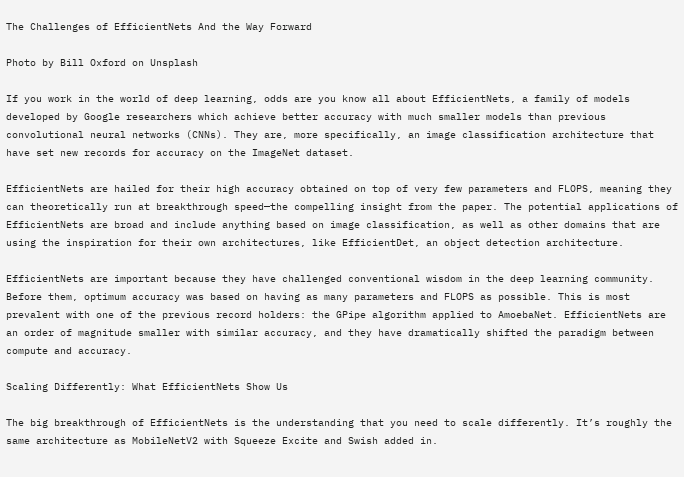The Challenges of EfficientNets And the Way Forward

Photo by Bill Oxford on Unsplash

If you work in the world of deep learning, odds are you know all about EfficientNets, a family of models developed by Google researchers which achieve better accuracy with much smaller models than previous convolutional neural networks (CNNs). They are, more specifically, an image classification architecture that have set new records for accuracy on the ImageNet dataset.

EfficientNets are hailed for their high accuracy obtained on top of very few parameters and FLOPS, meaning they can theoretically run at breakthrough speed—the compelling insight from the paper. The potential applications of EfficientNets are broad and include anything based on image classification, as well as other domains that are using the inspiration for their own architectures, like EfficientDet, an object detection architecture.

EfficientNets are important because they have challenged conventional wisdom in the deep learning community. Before them, optimum accuracy was based on having as many parameters and FLOPS as possible. This is most prevalent with one of the previous record holders: the GPipe algorithm applied to AmoebaNet. EfficientNets are an order of magnitude smaller with similar accuracy, and they have dramatically shifted the paradigm between compute and accuracy.

Scaling Differently: What EfficientNets Show Us

The big breakthrough of EfficientNets is the understanding that you need to scale differently. It’s roughly the same architecture as MobileNetV2 with Squeeze Excite and Swish added in.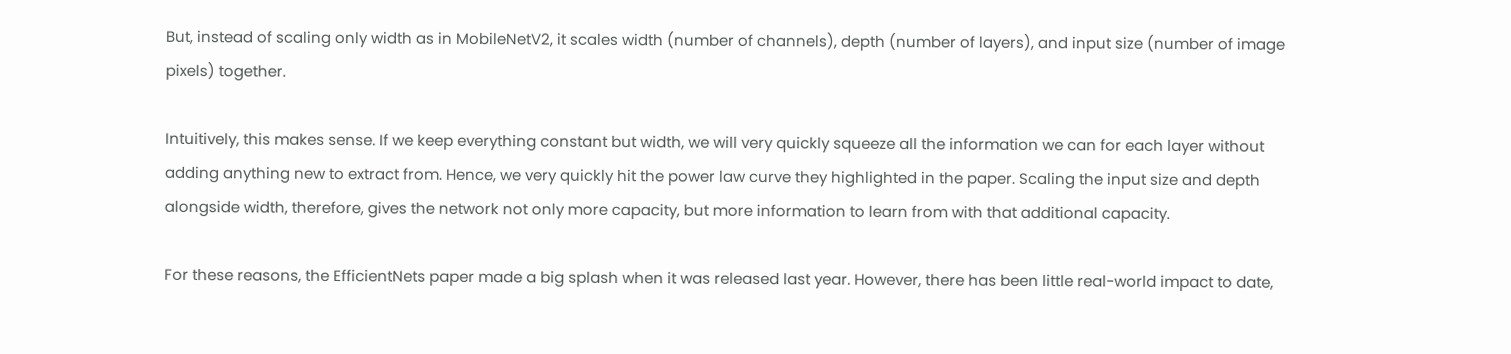But, instead of scaling only width as in MobileNetV2, it scales width (number of channels), depth (number of layers), and input size (number of image pixels) together.

Intuitively, this makes sense. If we keep everything constant but width, we will very quickly squeeze all the information we can for each layer without adding anything new to extract from. Hence, we very quickly hit the power law curve they highlighted in the paper. Scaling the input size and depth alongside width, therefore, gives the network not only more capacity, but more information to learn from with that additional capacity.

For these reasons, the EfficientNets paper made a big splash when it was released last year. However, there has been little real-world impact to date,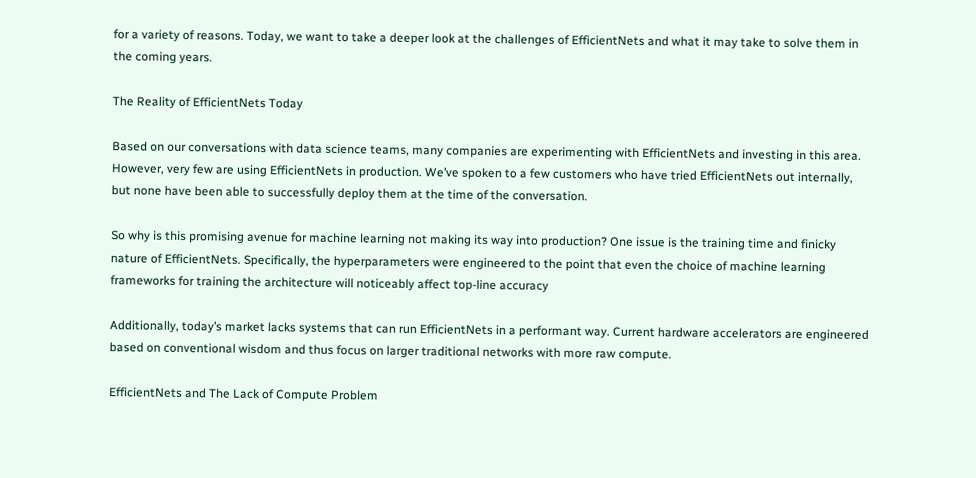for a variety of reasons. Today, we want to take a deeper look at the challenges of EfficientNets and what it may take to solve them in the coming years.

The Reality of EfficientNets Today

Based on our conversations with data science teams, many companies are experimenting with EfficientNets and investing in this area. However, very few are using EfficientNets in production. We’ve spoken to a few customers who have tried EfficientNets out internally, but none have been able to successfully deploy them at the time of the conversation.

So why is this promising avenue for machine learning not making its way into production? One issue is the training time and finicky nature of EfficientNets. Specifically, the hyperparameters were engineered to the point that even the choice of machine learning frameworks for training the architecture will noticeably affect top-line accuracy

Additionally, today’s market lacks systems that can run EfficientNets in a performant way. Current hardware accelerators are engineered based on conventional wisdom and thus focus on larger traditional networks with more raw compute.

EfficientNets and The Lack of Compute Problem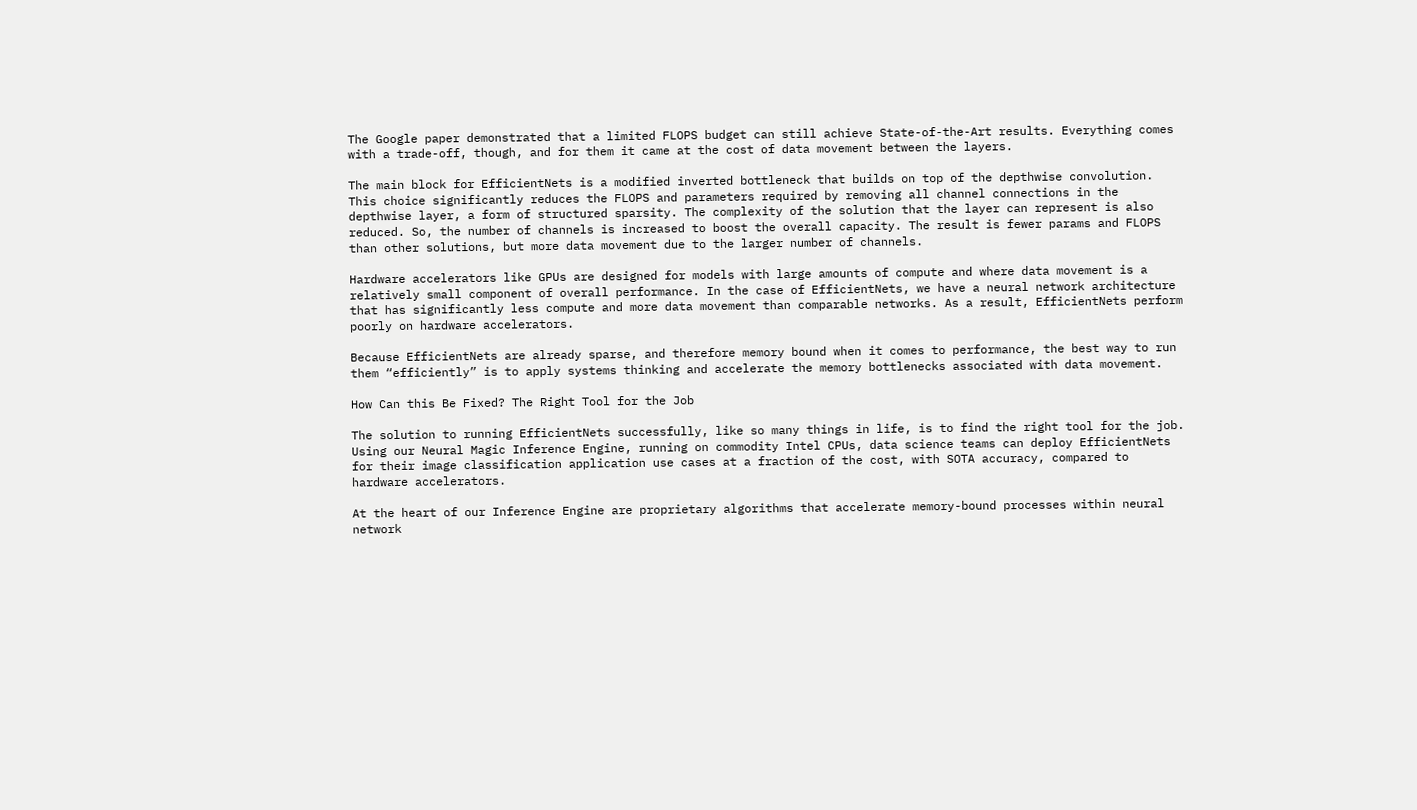The Google paper demonstrated that a limited FLOPS budget can still achieve State-of-the-Art results. Everything comes with a trade-off, though, and for them it came at the cost of data movement between the layers.

The main block for EfficientNets is a modified inverted bottleneck that builds on top of the depthwise convolution. This choice significantly reduces the FLOPS and parameters required by removing all channel connections in the depthwise layer, a form of structured sparsity. The complexity of the solution that the layer can represent is also reduced. So, the number of channels is increased to boost the overall capacity. The result is fewer params and FLOPS than other solutions, but more data movement due to the larger number of channels.

Hardware accelerators like GPUs are designed for models with large amounts of compute and where data movement is a relatively small component of overall performance. In the case of EfficientNets, we have a neural network architecture that has significantly less compute and more data movement than comparable networks. As a result, EfficientNets perform poorly on hardware accelerators.

Because EfficientNets are already sparse, and therefore memory bound when it comes to performance, the best way to run them “efficiently” is to apply systems thinking and accelerate the memory bottlenecks associated with data movement.

How Can this Be Fixed? The Right Tool for the Job

The solution to running EfficientNets successfully, like so many things in life, is to find the right tool for the job. Using our Neural Magic Inference Engine, running on commodity Intel CPUs, data science teams can deploy EfficientNets for their image classification application use cases at a fraction of the cost, with SOTA accuracy, compared to hardware accelerators.

At the heart of our Inference Engine are proprietary algorithms that accelerate memory-bound processes within neural network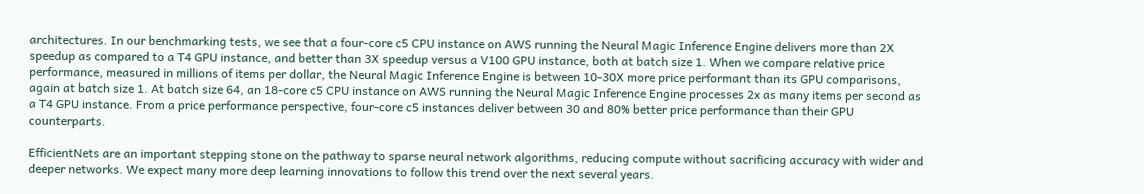architectures. In our benchmarking tests, we see that a four-core c5 CPU instance on AWS running the Neural Magic Inference Engine delivers more than 2X speedup as compared to a T4 GPU instance, and better than 3X speedup versus a V100 GPU instance, both at batch size 1. When we compare relative price performance, measured in millions of items per dollar, the Neural Magic Inference Engine is between 10-30X more price performant than its GPU comparisons, again at batch size 1. At batch size 64, an 18-core c5 CPU instance on AWS running the Neural Magic Inference Engine processes 2x as many items per second as a T4 GPU instance. From a price performance perspective, four-core c5 instances deliver between 30 and 80% better price performance than their GPU counterparts.

EfficientNets are an important stepping stone on the pathway to sparse neural network algorithms, reducing compute without sacrificing accuracy with wider and deeper networks. We expect many more deep learning innovations to follow this trend over the next several years.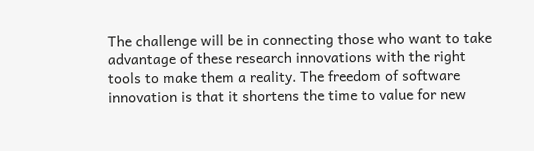The challenge will be in connecting those who want to take advantage of these research innovations with the right tools to make them a reality. The freedom of software innovation is that it shortens the time to value for new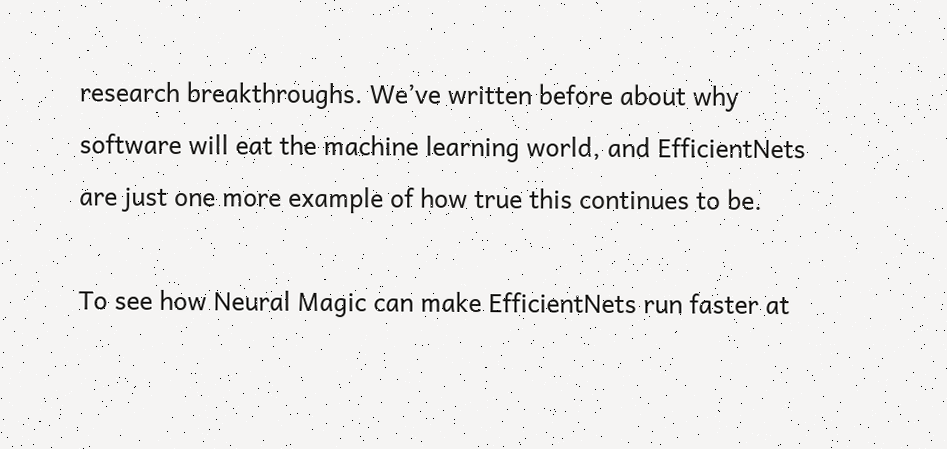research breakthroughs. We’ve written before about why software will eat the machine learning world, and EfficientNets are just one more example of how true this continues to be.

To see how Neural Magic can make EfficientNets run faster at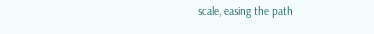scale, easing the path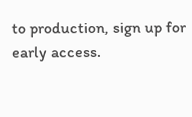to production, sign up for early access.